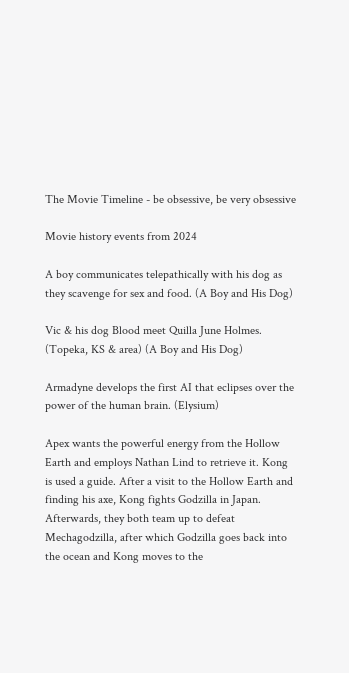The Movie Timeline - be obsessive, be very obsessive

Movie history events from 2024

A boy communicates telepathically with his dog as they scavenge for sex and food. (A Boy and His Dog)

Vic & his dog Blood meet Quilla June Holmes. (Topeka, KS & area) (A Boy and His Dog)

Armadyne develops the first AI that eclipses over the power of the human brain. (Elysium)

Apex wants the powerful energy from the Hollow Earth and employs Nathan Lind to retrieve it. Kong is used a guide. After a visit to the Hollow Earth and finding his axe, Kong fights Godzilla in Japan. Afterwards, they both team up to defeat Mechagodzilla, after which Godzilla goes back into the ocean and Kong moves to the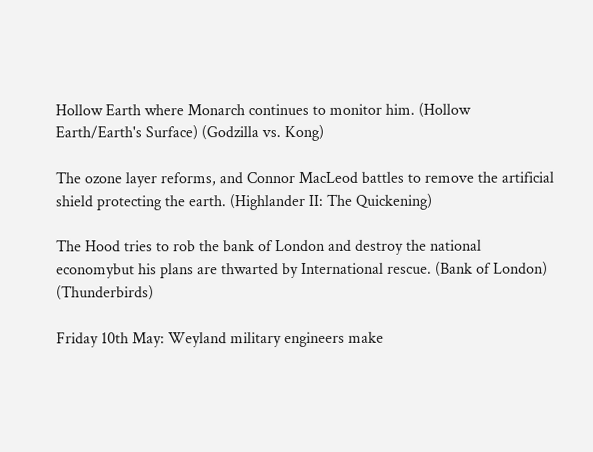Hollow Earth where Monarch continues to monitor him. (Hollow Earth/Earth's Surface) (Godzilla vs. Kong)

The ozone layer reforms, and Connor MacLeod battles to remove the artificial shield protecting the earth. (Highlander II: The Quickening)

The Hood tries to rob the bank of London and destroy the national economybut his plans are thwarted by International rescue. (Bank of London) (Thunderbirds)

Friday 10th May: Weyland military engineers make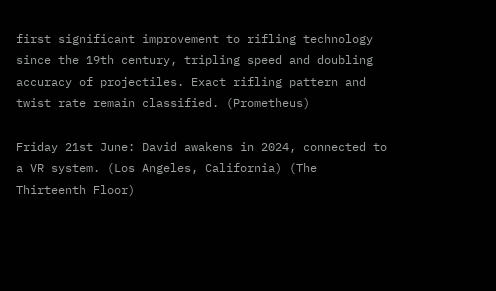first significant improvement to rifling technology since the 19th century, tripling speed and doubling accuracy of projectiles. Exact rifling pattern and twist rate remain classified. (Prometheus)

Friday 21st June: David awakens in 2024, connected to a VR system. (Los Angeles, California) (The Thirteenth Floor)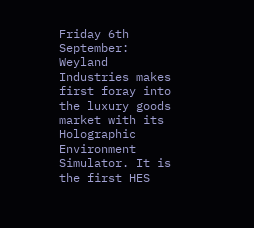Friday 6th September: Weyland Industries makes first foray into the luxury goods market with its Holographic Environment Simulator. It is the first HES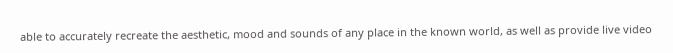able to accurately recreate the aesthetic, mood and sounds of any place in the known world, as well as provide live video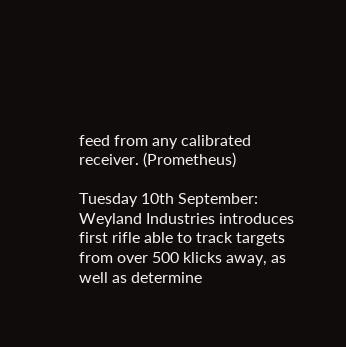feed from any calibrated receiver. (Prometheus)

Tuesday 10th September: Weyland Industries introduces first rifle able to track targets from over 500 klicks away, as well as determine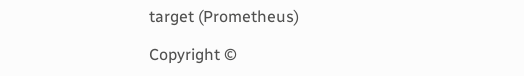target (Prometheus)

Copyright ©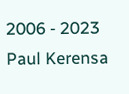2006 - 2023 Paul Kerensa